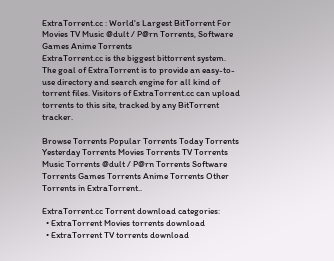ExtraTorrent.cc : World's Largest BitTorrent For Movies TV Music @dult / P@rn Torrents, Software Games Anime Torrents
ExtraTorrent.cc is the biggest bittorrent system. The goal of ExtraTorrent is to provide an easy-to-use directory and search engine for all kind of torrent files. Visitors of ExtraTorrent.cc can upload torrents to this site, tracked by any BitTorrent tracker.

Browse Torrents Popular Torrents Today Torrents Yesterday Torrents Movies Torrents TV Torrents Music Torrents @dult / P@rn Torrents Software Torrents Games Torrents Anime Torrents Other Torrents in ExtraTorrent..

ExtraTorrent.cc Torrent download categories:
  • ExtraTorrent Movies torrents download
  • ExtraTorrent TV torrents download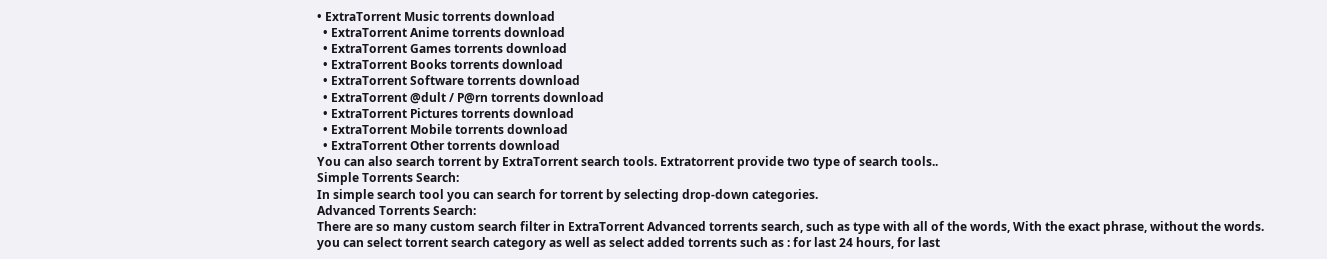• ExtraTorrent Music torrents download
  • ExtraTorrent Anime torrents download
  • ExtraTorrent Games torrents download
  • ExtraTorrent Books torrents download
  • ExtraTorrent Software torrents download
  • ExtraTorrent @dult / P@rn torrents download
  • ExtraTorrent Pictures torrents download
  • ExtraTorrent Mobile torrents download
  • ExtraTorrent Other torrents download
You can also search torrent by ExtraTorrent search tools. Extratorrent provide two type of search tools..
Simple Torrents Search:
In simple search tool you can search for torrent by selecting drop-down categories.
Advanced Torrents Search:
There are so many custom search filter in ExtraTorrent Advanced torrents search, such as type with all of the words, With the exact phrase, without the words.
you can select torrent search category as well as select added torrents such as : for last 24 hours, for last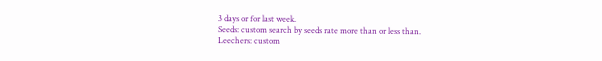3 days or for last week.
Seeds: custom search by seeds rate more than or less than.
Leechers: custom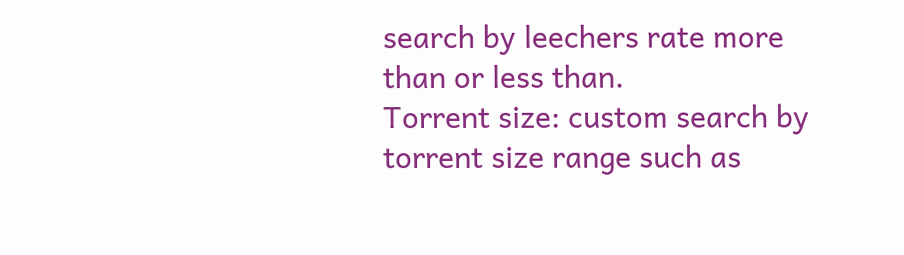search by leechers rate more than or less than.
Torrent size: custom search by torrent size range such as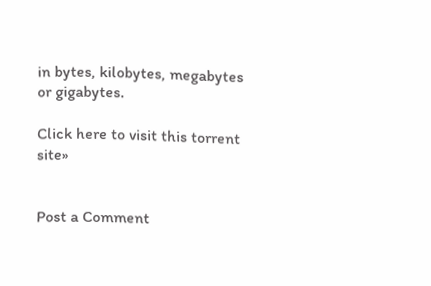in bytes, kilobytes, megabytes or gigabytes.

Click here to visit this torrent site»


Post a Comment